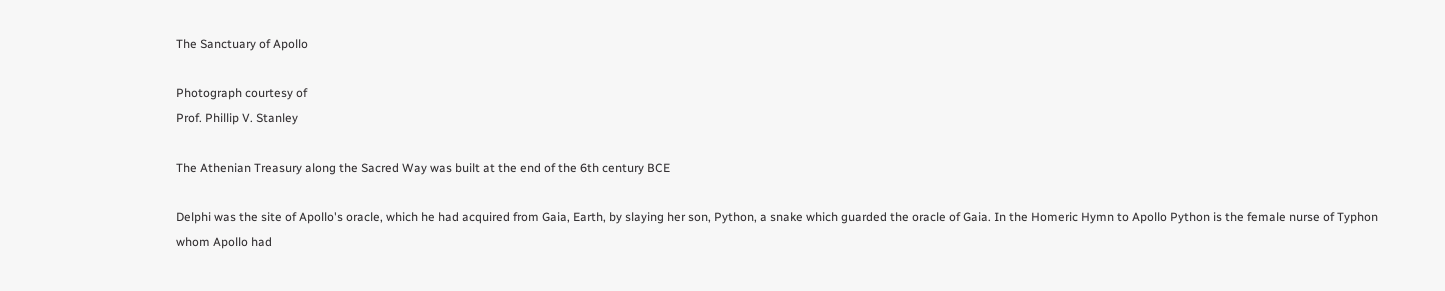The Sanctuary of Apollo

Photograph courtesy of
Prof. Phillip V. Stanley

The Athenian Treasury along the Sacred Way was built at the end of the 6th century BCE

Delphi was the site of Apollo's oracle, which he had acquired from Gaia, Earth, by slaying her son, Python, a snake which guarded the oracle of Gaia. In the Homeric Hymn to Apollo Python is the female nurse of Typhon whom Apollo had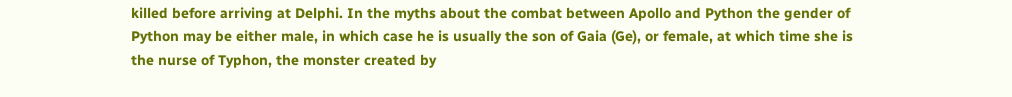killed before arriving at Delphi. In the myths about the combat between Apollo and Python the gender of Python may be either male, in which case he is usually the son of Gaia (Ge), or female, at which time she is the nurse of Typhon, the monster created by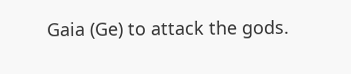Gaia (Ge) to attack the gods.